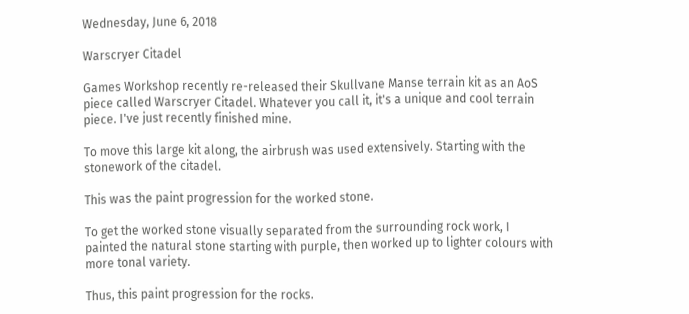Wednesday, June 6, 2018

Warscryer Citadel

Games Workshop recently re-released their Skullvane Manse terrain kit as an AoS piece called Warscryer Citadel. Whatever you call it, it's a unique and cool terrain piece. I've just recently finished mine.

To move this large kit along, the airbrush was used extensively. Starting with the stonework of the citadel.

This was the paint progression for the worked stone.

To get the worked stone visually separated from the surrounding rock work, I painted the natural stone starting with purple, then worked up to lighter colours with more tonal variety.

Thus, this paint progression for the rocks.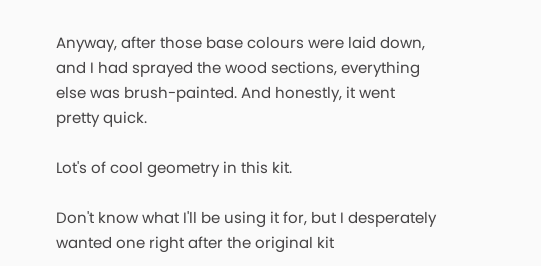Anyway, after those base colours were laid down, and I had sprayed the wood sections, everything else was brush-painted. And honestly, it went pretty quick.

Lot's of cool geometry in this kit.

Don't know what I'll be using it for, but I desperately wanted one right after the original kit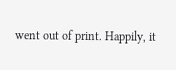went out of print. Happily, it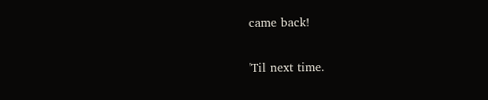came back!

'Til next time.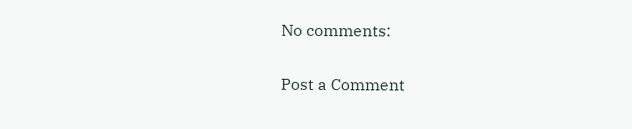No comments:

Post a Comment